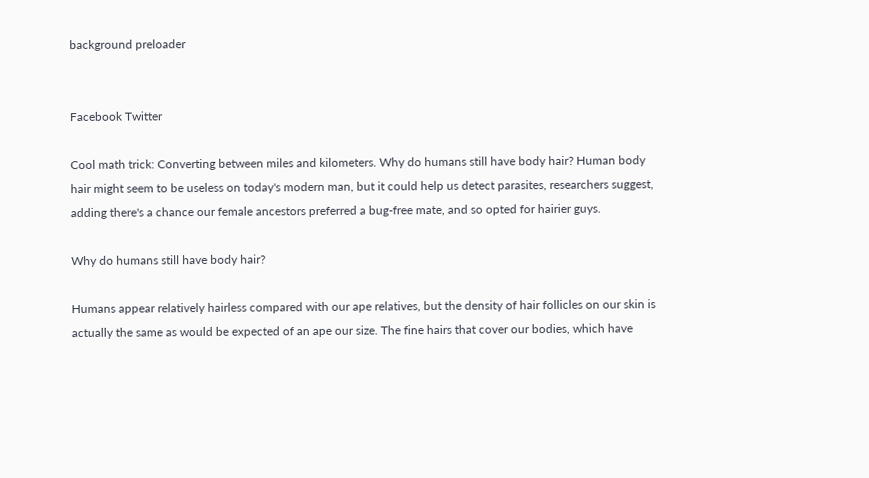background preloader


Facebook Twitter

Cool math trick: Converting between miles and kilometers. Why do humans still have body hair? Human body hair might seem to be useless on today's modern man, but it could help us detect parasites, researchers suggest, adding there's a chance our female ancestors preferred a bug-free mate, and so opted for hairier guys.

Why do humans still have body hair?

Humans appear relatively hairless compared with our ape relatives, but the density of hair follicles on our skin is actually the same as would be expected of an ape our size. The fine hairs that cover our bodies, which have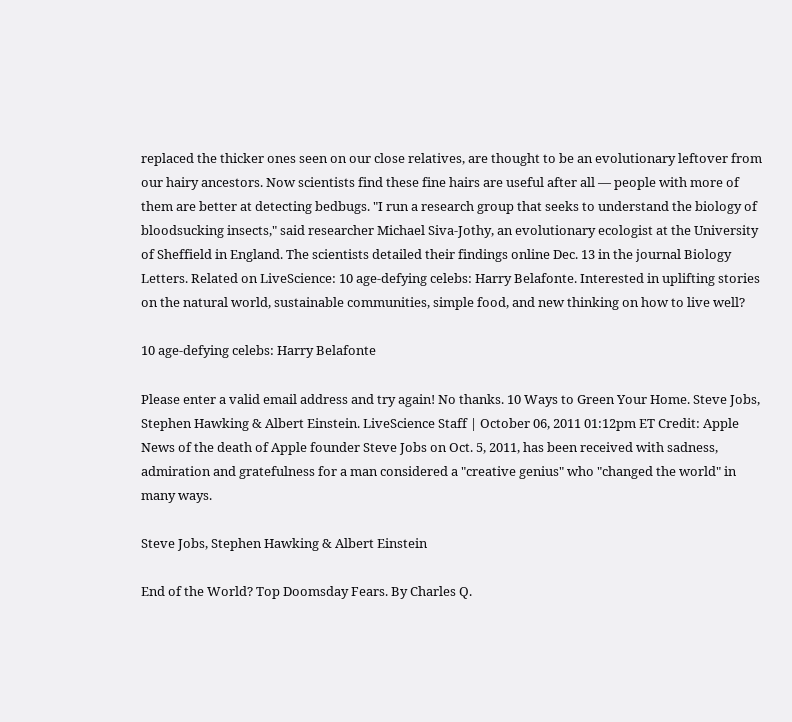replaced the thicker ones seen on our close relatives, are thought to be an evolutionary leftover from our hairy ancestors. Now scientists find these fine hairs are useful after all — people with more of them are better at detecting bedbugs. "I run a research group that seeks to understand the biology of bloodsucking insects," said researcher Michael Siva-Jothy, an evolutionary ecologist at the University of Sheffield in England. The scientists detailed their findings online Dec. 13 in the journal Biology Letters. Related on LiveScience: 10 age-defying celebs: Harry Belafonte. Interested in uplifting stories on the natural world, sustainable communities, simple food, and new thinking on how to live well?

10 age-defying celebs: Harry Belafonte

Please enter a valid email address and try again! No thanks. 10 Ways to Green Your Home. Steve Jobs, Stephen Hawking & Albert Einstein. LiveScience Staff | October 06, 2011 01:12pm ET Credit: Apple News of the death of Apple founder Steve Jobs on Oct. 5, 2011, has been received with sadness, admiration and gratefulness for a man considered a "creative genius" who "changed the world" in many ways.

Steve Jobs, Stephen Hawking & Albert Einstein

End of the World? Top Doomsday Fears. By Charles Q.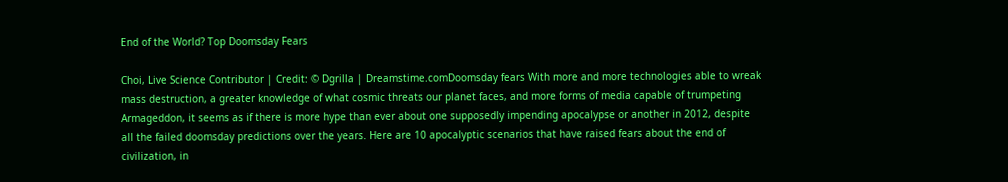End of the World? Top Doomsday Fears

Choi, Live Science Contributor | Credit: © Dgrilla | Dreamstime.comDoomsday fears With more and more technologies able to wreak mass destruction, a greater knowledge of what cosmic threats our planet faces, and more forms of media capable of trumpeting Armageddon, it seems as if there is more hype than ever about one supposedly impending apocalypse or another in 2012, despite all the failed doomsday predictions over the years. Here are 10 apocalyptic scenarios that have raised fears about the end of civilization, in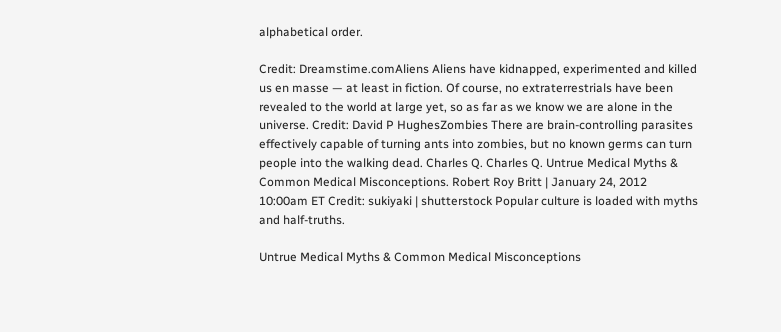alphabetical order.

Credit: Dreamstime.comAliens Aliens have kidnapped, experimented and killed us en masse — at least in fiction. Of course, no extraterrestrials have been revealed to the world at large yet, so as far as we know we are alone in the universe. Credit: David P HughesZombies There are brain-controlling parasites effectively capable of turning ants into zombies, but no known germs can turn people into the walking dead. Charles Q. Charles Q. Untrue Medical Myths & Common Medical Misconceptions. Robert Roy Britt | January 24, 2012 10:00am ET Credit: sukiyaki | shutterstock Popular culture is loaded with myths and half-truths.

Untrue Medical Myths & Common Medical Misconceptions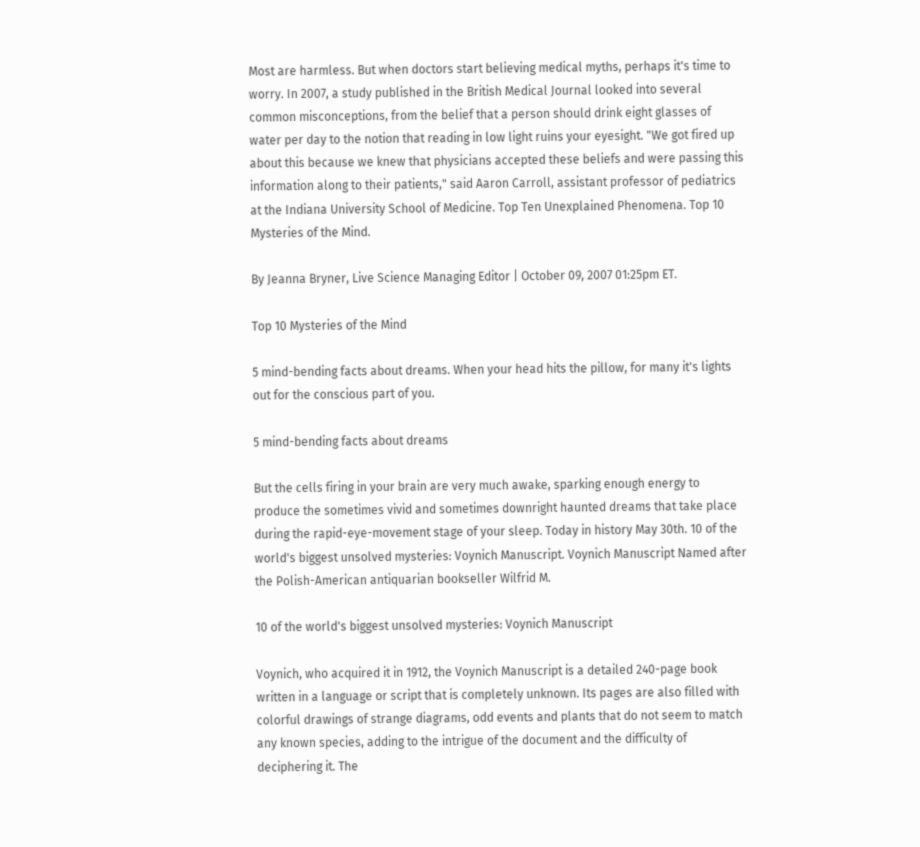Most are harmless. But when doctors start believing medical myths, perhaps it's time to worry. In 2007, a study published in the British Medical Journal looked into several common misconceptions, from the belief that a person should drink eight glasses of water per day to the notion that reading in low light ruins your eyesight. "We got fired up about this because we knew that physicians accepted these beliefs and were passing this information along to their patients," said Aaron Carroll, assistant professor of pediatrics at the Indiana University School of Medicine. Top Ten Unexplained Phenomena. Top 10 Mysteries of the Mind.

By Jeanna Bryner, Live Science Managing Editor | October 09, 2007 01:25pm ET.

Top 10 Mysteries of the Mind

5 mind-bending facts about dreams. When your head hits the pillow, for many it's lights out for the conscious part of you.

5 mind-bending facts about dreams

But the cells firing in your brain are very much awake, sparking enough energy to produce the sometimes vivid and sometimes downright haunted dreams that take place during the rapid-eye-movement stage of your sleep. Today in history May 30th. 10 of the world's biggest unsolved mysteries: Voynich Manuscript. Voynich Manuscript Named after the Polish-American antiquarian bookseller Wilfrid M.

10 of the world's biggest unsolved mysteries: Voynich Manuscript

Voynich, who acquired it in 1912, the Voynich Manuscript is a detailed 240-page book written in a language or script that is completely unknown. Its pages are also filled with colorful drawings of strange diagrams, odd events and plants that do not seem to match any known species, adding to the intrigue of the document and the difficulty of deciphering it. The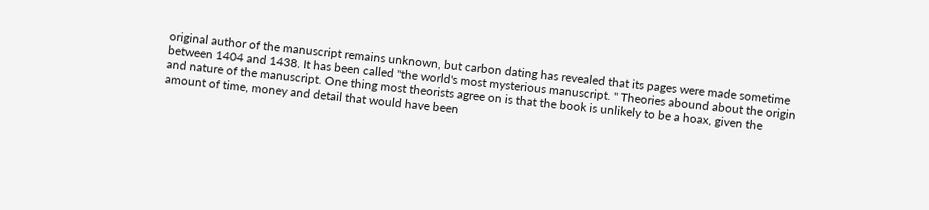original author of the manuscript remains unknown, but carbon dating has revealed that its pages were made sometime between 1404 and 1438. It has been called "the world's most mysterious manuscript. " Theories abound about the origin and nature of the manuscript. One thing most theorists agree on is that the book is unlikely to be a hoax, given the amount of time, money and detail that would have been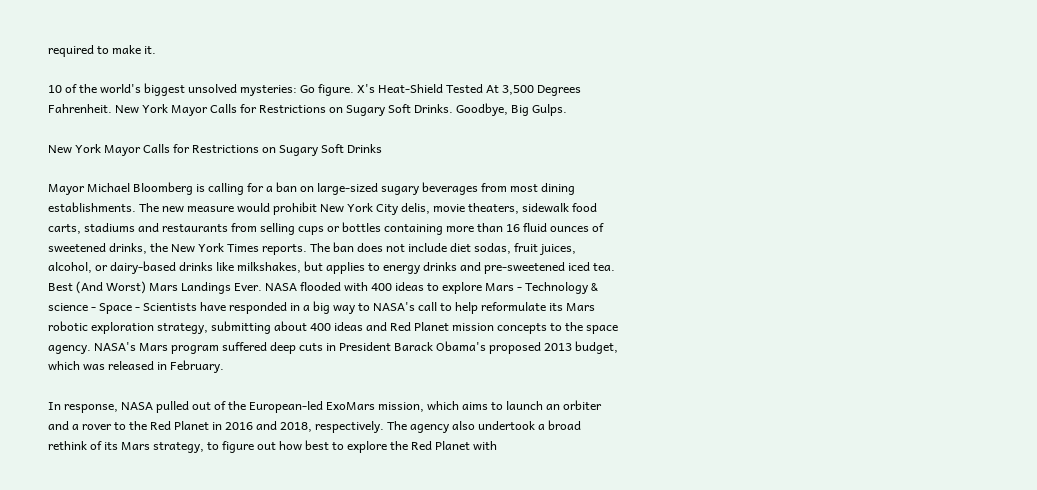required to make it.

10 of the world's biggest unsolved mysteries: Go figure. X's Heat-Shield Tested At 3,500 Degrees Fahrenheit. New York Mayor Calls for Restrictions on Sugary Soft Drinks. Goodbye, Big Gulps.

New York Mayor Calls for Restrictions on Sugary Soft Drinks

Mayor Michael Bloomberg is calling for a ban on large-sized sugary beverages from most dining establishments. The new measure would prohibit New York City delis, movie theaters, sidewalk food carts, stadiums and restaurants from selling cups or bottles containing more than 16 fluid ounces of sweetened drinks, the New York Times reports. The ban does not include diet sodas, fruit juices, alcohol, or dairy-based drinks like milkshakes, but applies to energy drinks and pre-sweetened iced tea. Best (And Worst) Mars Landings Ever. NASA flooded with 400 ideas to explore Mars - Technology & science - Space - Scientists have responded in a big way to NASA's call to help reformulate its Mars robotic exploration strategy, submitting about 400 ideas and Red Planet mission concepts to the space agency. NASA's Mars program suffered deep cuts in President Barack Obama's proposed 2013 budget, which was released in February.

In response, NASA pulled out of the European-led ExoMars mission, which aims to launch an orbiter and a rover to the Red Planet in 2016 and 2018, respectively. The agency also undertook a broad rethink of its Mars strategy, to figure out how best to explore the Red Planet with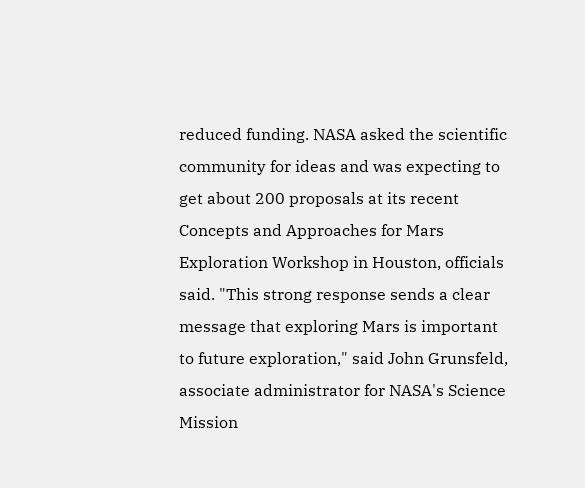reduced funding. NASA asked the scientific community for ideas and was expecting to get about 200 proposals at its recent Concepts and Approaches for Mars Exploration Workshop in Houston, officials said. "This strong response sends a clear message that exploring Mars is important to future exploration," said John Grunsfeld, associate administrator for NASA's Science Mission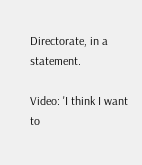Directorate, in a statement.

Video: 'I think I want to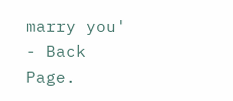marry you' - Back Page.